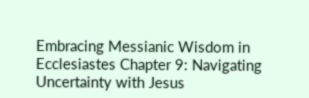Embracing Messianic Wisdom in Ecclesiastes Chapter 9: Navigating Uncertainty with Jesus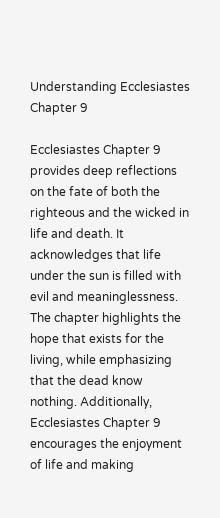Understanding Ecclesiastes Chapter 9

Ecclesiastes Chapter 9 provides deep reflections on the fate of both the righteous and the wicked in life and death. It acknowledges that life under the sun is filled with evil and meaninglessness. The chapter highlights the hope that exists for the living, while emphasizing that the dead know nothing. Additionally, Ecclesiastes Chapter 9 encourages the enjoyment of life and making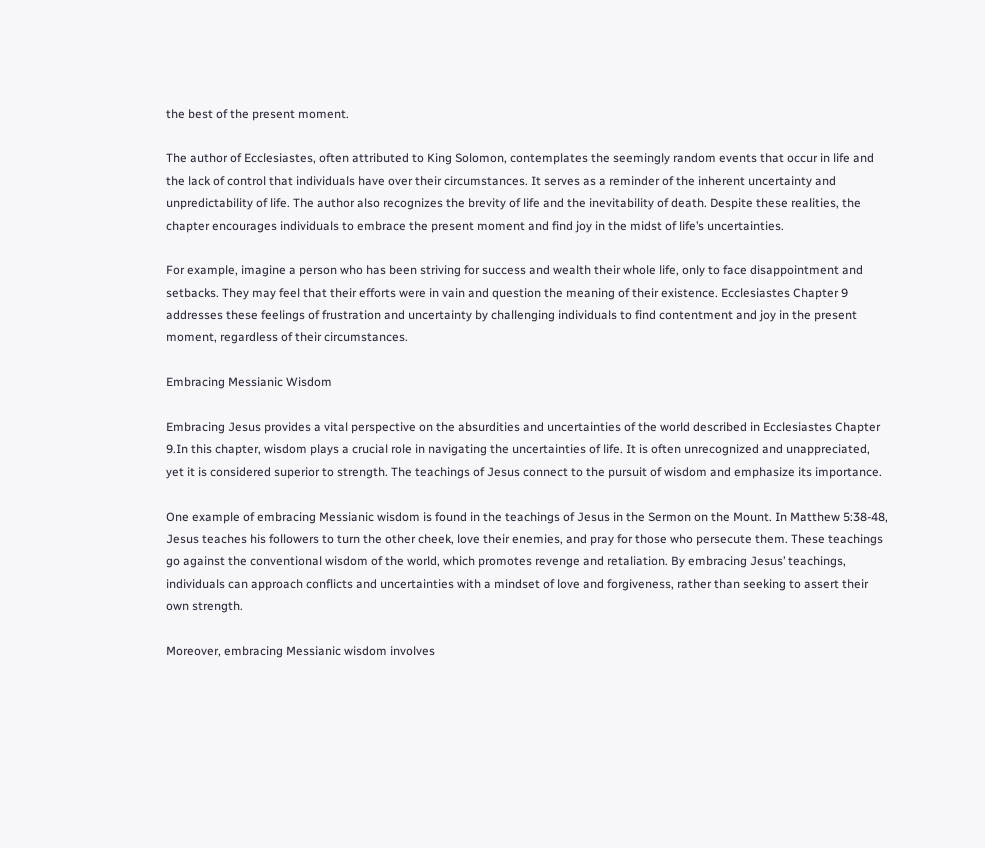the best of the present moment.

The author of Ecclesiastes, often attributed to King Solomon, contemplates the seemingly random events that occur in life and the lack of control that individuals have over their circumstances. It serves as a reminder of the inherent uncertainty and unpredictability of life. The author also recognizes the brevity of life and the inevitability of death. Despite these realities, the chapter encourages individuals to embrace the present moment and find joy in the midst of life’s uncertainties.

For example, imagine a person who has been striving for success and wealth their whole life, only to face disappointment and setbacks. They may feel that their efforts were in vain and question the meaning of their existence. Ecclesiastes Chapter 9 addresses these feelings of frustration and uncertainty by challenging individuals to find contentment and joy in the present moment, regardless of their circumstances.

Embracing Messianic Wisdom

Embracing Jesus provides a vital perspective on the absurdities and uncertainties of the world described in Ecclesiastes Chapter 9.In this chapter, wisdom plays a crucial role in navigating the uncertainties of life. It is often unrecognized and unappreciated, yet it is considered superior to strength. The teachings of Jesus connect to the pursuit of wisdom and emphasize its importance.

One example of embracing Messianic wisdom is found in the teachings of Jesus in the Sermon on the Mount. In Matthew 5:38-48, Jesus teaches his followers to turn the other cheek, love their enemies, and pray for those who persecute them. These teachings go against the conventional wisdom of the world, which promotes revenge and retaliation. By embracing Jesus’ teachings, individuals can approach conflicts and uncertainties with a mindset of love and forgiveness, rather than seeking to assert their own strength.

Moreover, embracing Messianic wisdom involves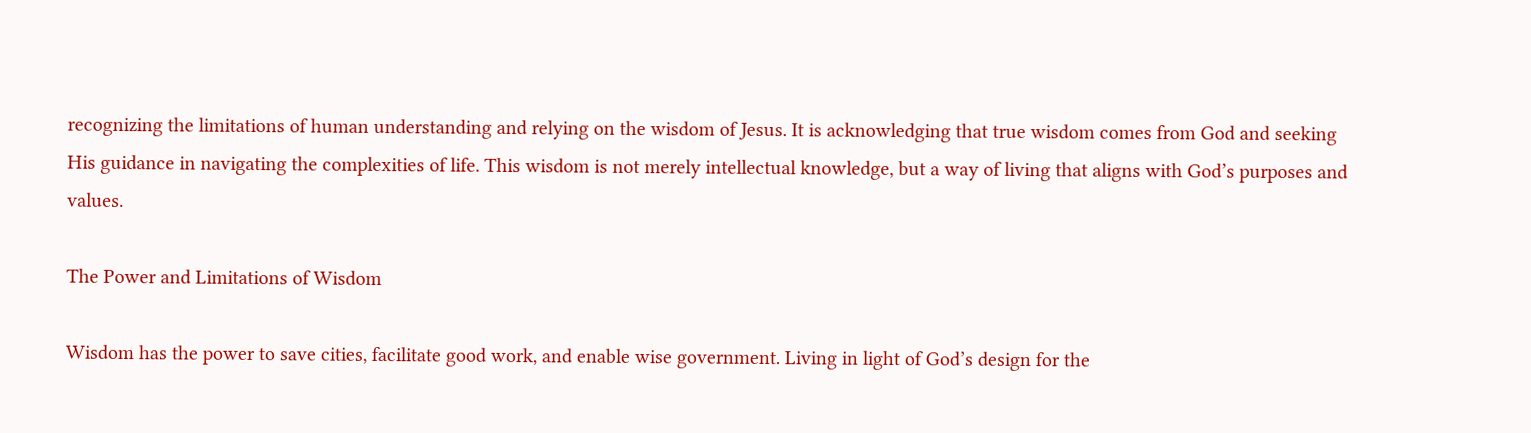recognizing the limitations of human understanding and relying on the wisdom of Jesus. It is acknowledging that true wisdom comes from God and seeking His guidance in navigating the complexities of life. This wisdom is not merely intellectual knowledge, but a way of living that aligns with God’s purposes and values.

The Power and Limitations of Wisdom

Wisdom has the power to save cities, facilitate good work, and enable wise government. Living in light of God’s design for the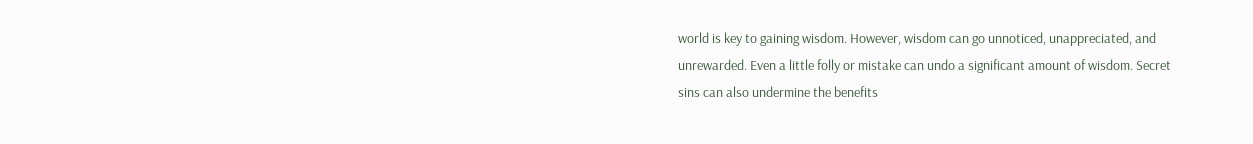world is key to gaining wisdom. However, wisdom can go unnoticed, unappreciated, and unrewarded. Even a little folly or mistake can undo a significant amount of wisdom. Secret sins can also undermine the benefits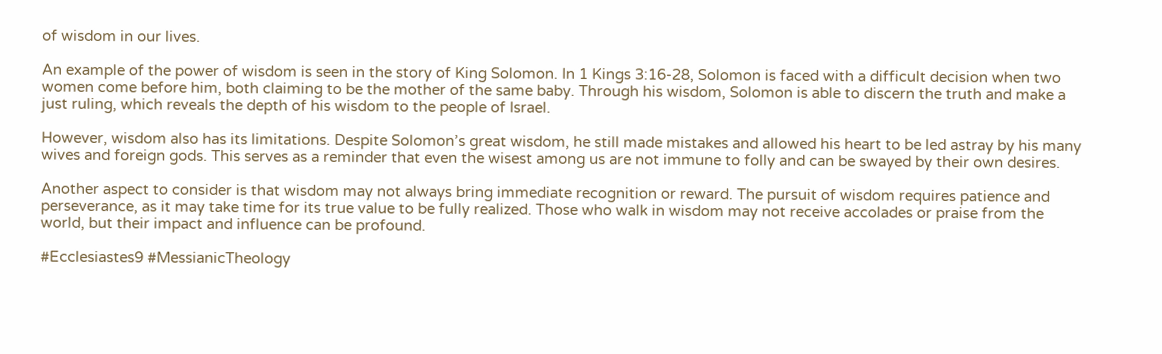of wisdom in our lives.

An example of the power of wisdom is seen in the story of King Solomon. In 1 Kings 3:16-28, Solomon is faced with a difficult decision when two women come before him, both claiming to be the mother of the same baby. Through his wisdom, Solomon is able to discern the truth and make a just ruling, which reveals the depth of his wisdom to the people of Israel.

However, wisdom also has its limitations. Despite Solomon’s great wisdom, he still made mistakes and allowed his heart to be led astray by his many wives and foreign gods. This serves as a reminder that even the wisest among us are not immune to folly and can be swayed by their own desires.

Another aspect to consider is that wisdom may not always bring immediate recognition or reward. The pursuit of wisdom requires patience and perseverance, as it may take time for its true value to be fully realized. Those who walk in wisdom may not receive accolades or praise from the world, but their impact and influence can be profound.

#Ecclesiastes9 #MessianicTheology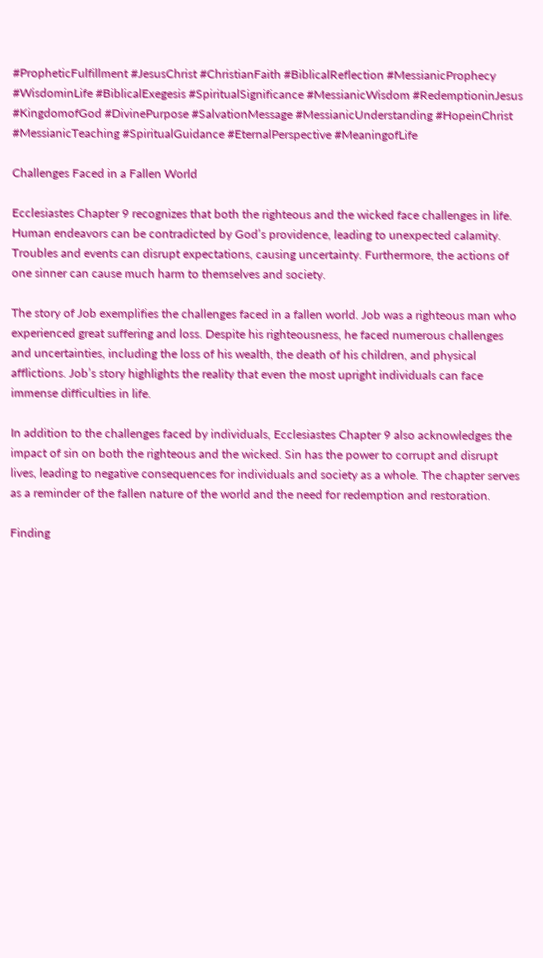#PropheticFulfillment #JesusChrist #ChristianFaith #BiblicalReflection #MessianicProphecy #WisdominLife #BiblicalExegesis #SpiritualSignificance #MessianicWisdom #RedemptioninJesus #KingdomofGod #DivinePurpose #SalvationMessage #MessianicUnderstanding #HopeinChrist #MessianicTeaching #SpiritualGuidance #EternalPerspective #MeaningofLife

Challenges Faced in a Fallen World

Ecclesiastes Chapter 9 recognizes that both the righteous and the wicked face challenges in life. Human endeavors can be contradicted by God’s providence, leading to unexpected calamity. Troubles and events can disrupt expectations, causing uncertainty. Furthermore, the actions of one sinner can cause much harm to themselves and society.

The story of Job exemplifies the challenges faced in a fallen world. Job was a righteous man who experienced great suffering and loss. Despite his righteousness, he faced numerous challenges and uncertainties, including the loss of his wealth, the death of his children, and physical afflictions. Job’s story highlights the reality that even the most upright individuals can face immense difficulties in life.

In addition to the challenges faced by individuals, Ecclesiastes Chapter 9 also acknowledges the impact of sin on both the righteous and the wicked. Sin has the power to corrupt and disrupt lives, leading to negative consequences for individuals and society as a whole. The chapter serves as a reminder of the fallen nature of the world and the need for redemption and restoration.

Finding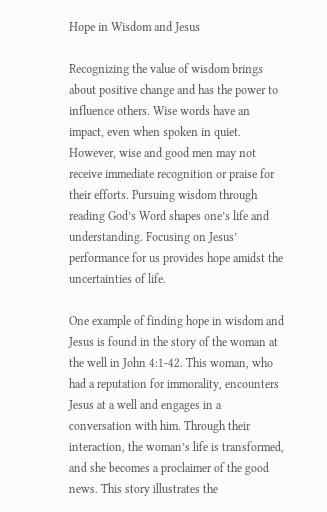Hope in Wisdom and Jesus

Recognizing the value of wisdom brings about positive change and has the power to influence others. Wise words have an impact, even when spoken in quiet. However, wise and good men may not receive immediate recognition or praise for their efforts. Pursuing wisdom through reading God’s Word shapes one’s life and understanding. Focusing on Jesus’ performance for us provides hope amidst the uncertainties of life.

One example of finding hope in wisdom and Jesus is found in the story of the woman at the well in John 4:1-42. This woman, who had a reputation for immorality, encounters Jesus at a well and engages in a conversation with him. Through their interaction, the woman’s life is transformed, and she becomes a proclaimer of the good news. This story illustrates the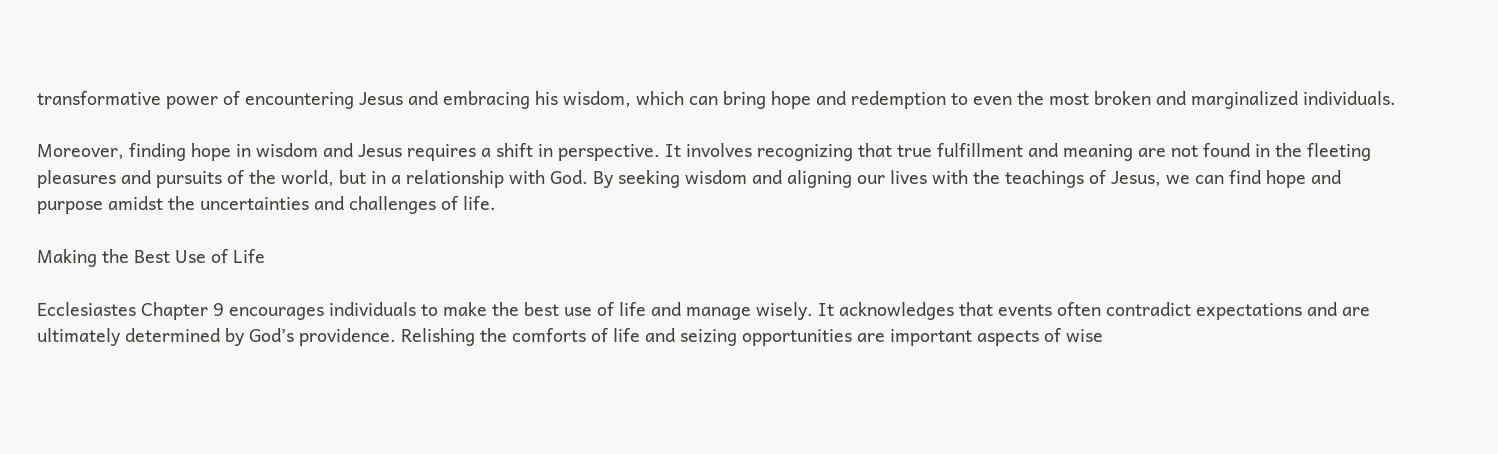transformative power of encountering Jesus and embracing his wisdom, which can bring hope and redemption to even the most broken and marginalized individuals.

Moreover, finding hope in wisdom and Jesus requires a shift in perspective. It involves recognizing that true fulfillment and meaning are not found in the fleeting pleasures and pursuits of the world, but in a relationship with God. By seeking wisdom and aligning our lives with the teachings of Jesus, we can find hope and purpose amidst the uncertainties and challenges of life.

Making the Best Use of Life

Ecclesiastes Chapter 9 encourages individuals to make the best use of life and manage wisely. It acknowledges that events often contradict expectations and are ultimately determined by God’s providence. Relishing the comforts of life and seizing opportunities are important aspects of wise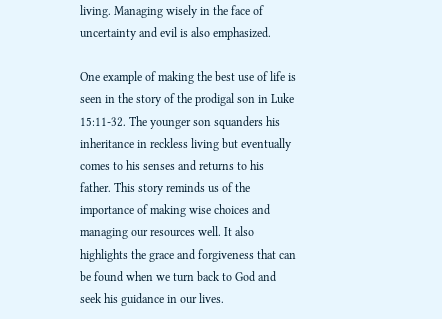living. Managing wisely in the face of uncertainty and evil is also emphasized.

One example of making the best use of life is seen in the story of the prodigal son in Luke 15:11-32. The younger son squanders his inheritance in reckless living but eventually comes to his senses and returns to his father. This story reminds us of the importance of making wise choices and managing our resources well. It also highlights the grace and forgiveness that can be found when we turn back to God and seek his guidance in our lives.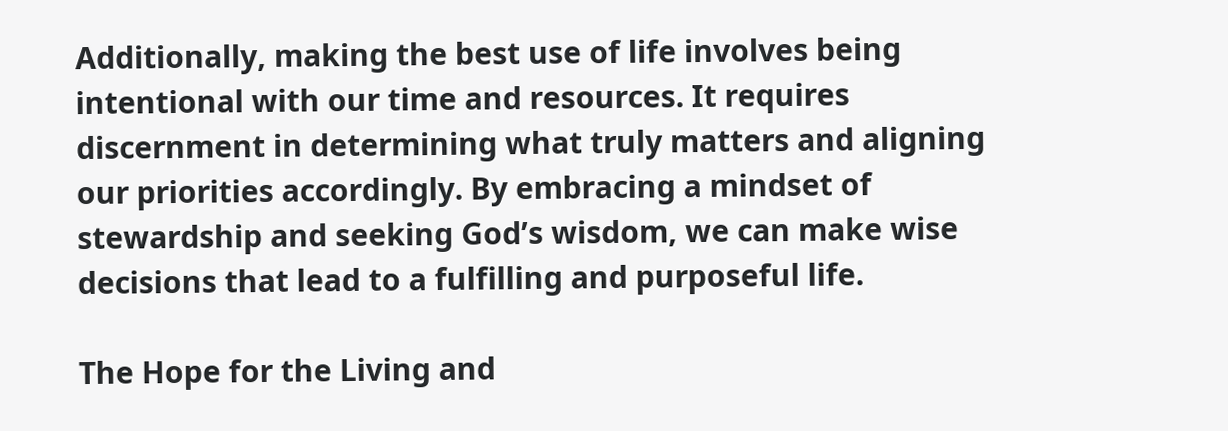Additionally, making the best use of life involves being intentional with our time and resources. It requires discernment in determining what truly matters and aligning our priorities accordingly. By embracing a mindset of stewardship and seeking God’s wisdom, we can make wise decisions that lead to a fulfilling and purposeful life.

The Hope for the Living and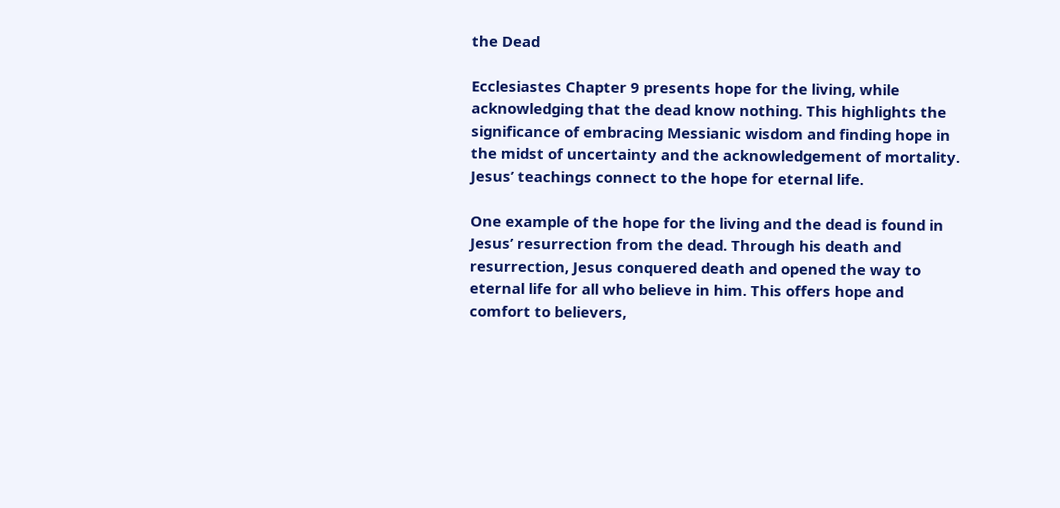the Dead

Ecclesiastes Chapter 9 presents hope for the living, while acknowledging that the dead know nothing. This highlights the significance of embracing Messianic wisdom and finding hope in the midst of uncertainty and the acknowledgement of mortality. Jesus’ teachings connect to the hope for eternal life.

One example of the hope for the living and the dead is found in Jesus’ resurrection from the dead. Through his death and resurrection, Jesus conquered death and opened the way to eternal life for all who believe in him. This offers hope and comfort to believers,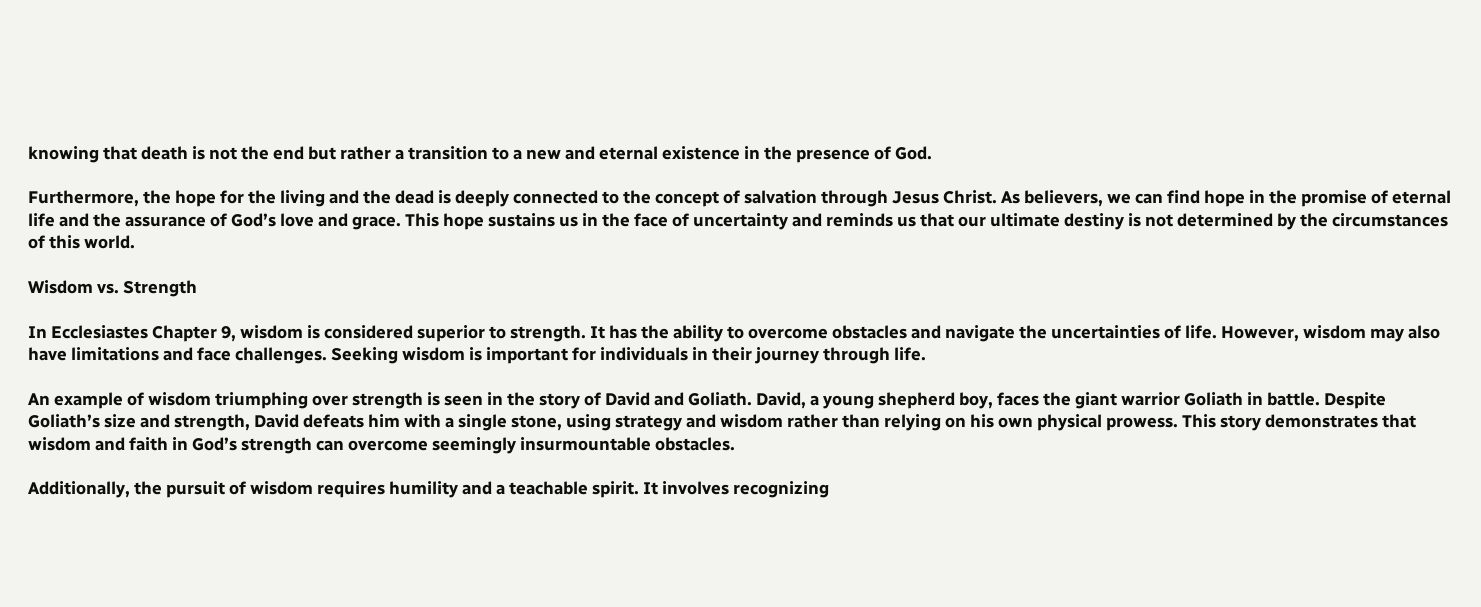knowing that death is not the end but rather a transition to a new and eternal existence in the presence of God.

Furthermore, the hope for the living and the dead is deeply connected to the concept of salvation through Jesus Christ. As believers, we can find hope in the promise of eternal life and the assurance of God’s love and grace. This hope sustains us in the face of uncertainty and reminds us that our ultimate destiny is not determined by the circumstances of this world.

Wisdom vs. Strength

In Ecclesiastes Chapter 9, wisdom is considered superior to strength. It has the ability to overcome obstacles and navigate the uncertainties of life. However, wisdom may also have limitations and face challenges. Seeking wisdom is important for individuals in their journey through life.

An example of wisdom triumphing over strength is seen in the story of David and Goliath. David, a young shepherd boy, faces the giant warrior Goliath in battle. Despite Goliath’s size and strength, David defeats him with a single stone, using strategy and wisdom rather than relying on his own physical prowess. This story demonstrates that wisdom and faith in God’s strength can overcome seemingly insurmountable obstacles.

Additionally, the pursuit of wisdom requires humility and a teachable spirit. It involves recognizing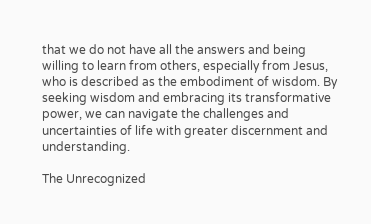that we do not have all the answers and being willing to learn from others, especially from Jesus, who is described as the embodiment of wisdom. By seeking wisdom and embracing its transformative power, we can navigate the challenges and uncertainties of life with greater discernment and understanding.

The Unrecognized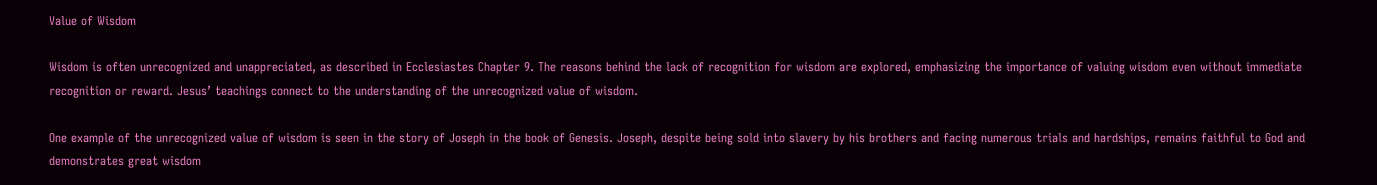Value of Wisdom

Wisdom is often unrecognized and unappreciated, as described in Ecclesiastes Chapter 9. The reasons behind the lack of recognition for wisdom are explored, emphasizing the importance of valuing wisdom even without immediate recognition or reward. Jesus’ teachings connect to the understanding of the unrecognized value of wisdom.

One example of the unrecognized value of wisdom is seen in the story of Joseph in the book of Genesis. Joseph, despite being sold into slavery by his brothers and facing numerous trials and hardships, remains faithful to God and demonstrates great wisdom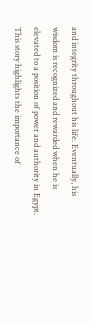and integrity throughout his life. Eventually, his wisdom is recognized and rewarded when he is elevated to a position of power and authority in Egypt. This story highlights the importance of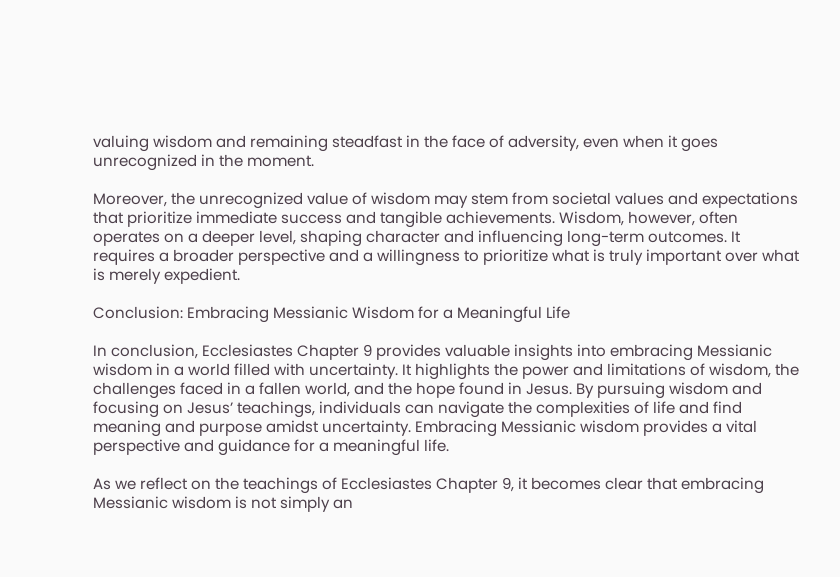valuing wisdom and remaining steadfast in the face of adversity, even when it goes unrecognized in the moment.

Moreover, the unrecognized value of wisdom may stem from societal values and expectations that prioritize immediate success and tangible achievements. Wisdom, however, often operates on a deeper level, shaping character and influencing long-term outcomes. It requires a broader perspective and a willingness to prioritize what is truly important over what is merely expedient.

Conclusion: Embracing Messianic Wisdom for a Meaningful Life

In conclusion, Ecclesiastes Chapter 9 provides valuable insights into embracing Messianic wisdom in a world filled with uncertainty. It highlights the power and limitations of wisdom, the challenges faced in a fallen world, and the hope found in Jesus. By pursuing wisdom and focusing on Jesus’ teachings, individuals can navigate the complexities of life and find meaning and purpose amidst uncertainty. Embracing Messianic wisdom provides a vital perspective and guidance for a meaningful life.

As we reflect on the teachings of Ecclesiastes Chapter 9, it becomes clear that embracing Messianic wisdom is not simply an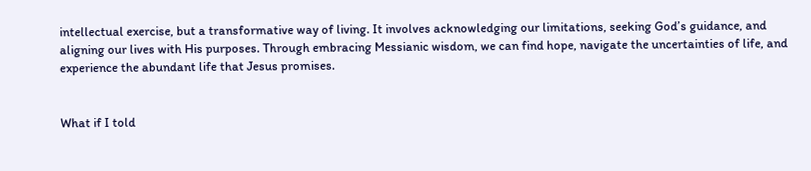intellectual exercise, but a transformative way of living. It involves acknowledging our limitations, seeking God’s guidance, and aligning our lives with His purposes. Through embracing Messianic wisdom, we can find hope, navigate the uncertainties of life, and experience the abundant life that Jesus promises.


What if I told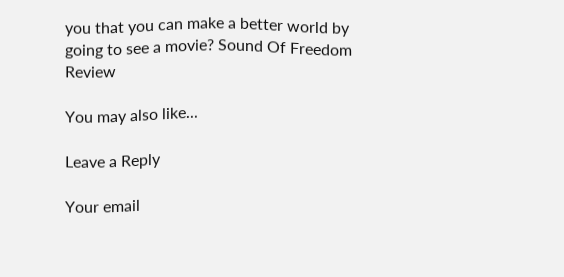you that you can make a better world by going to see a movie? Sound Of Freedom Review

You may also like...

Leave a Reply

Your email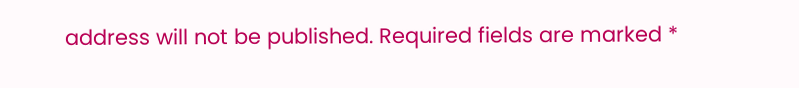address will not be published. Required fields are marked *